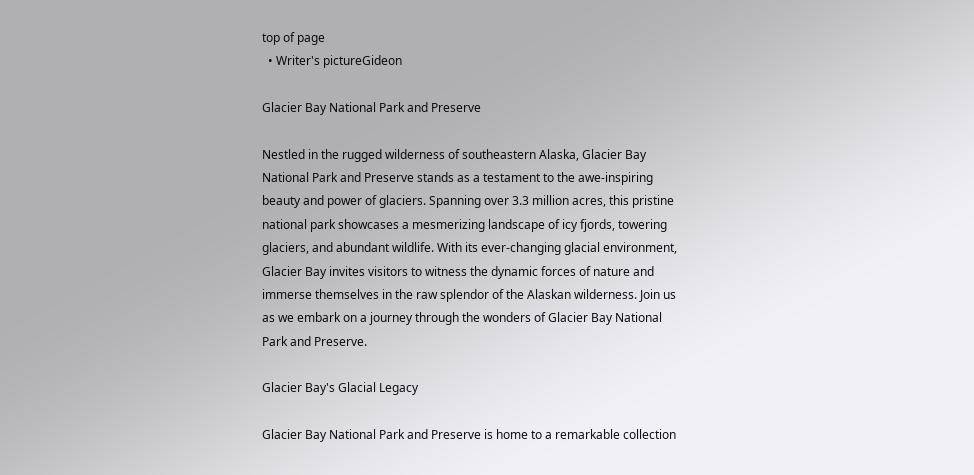top of page
  • Writer's pictureGideon

Glacier Bay National Park and Preserve

Nestled in the rugged wilderness of southeastern Alaska, Glacier Bay National Park and Preserve stands as a testament to the awe-inspiring beauty and power of glaciers. Spanning over 3.3 million acres, this pristine national park showcases a mesmerizing landscape of icy fjords, towering glaciers, and abundant wildlife. With its ever-changing glacial environment, Glacier Bay invites visitors to witness the dynamic forces of nature and immerse themselves in the raw splendor of the Alaskan wilderness. Join us as we embark on a journey through the wonders of Glacier Bay National Park and Preserve.

Glacier Bay's Glacial Legacy

Glacier Bay National Park and Preserve is home to a remarkable collection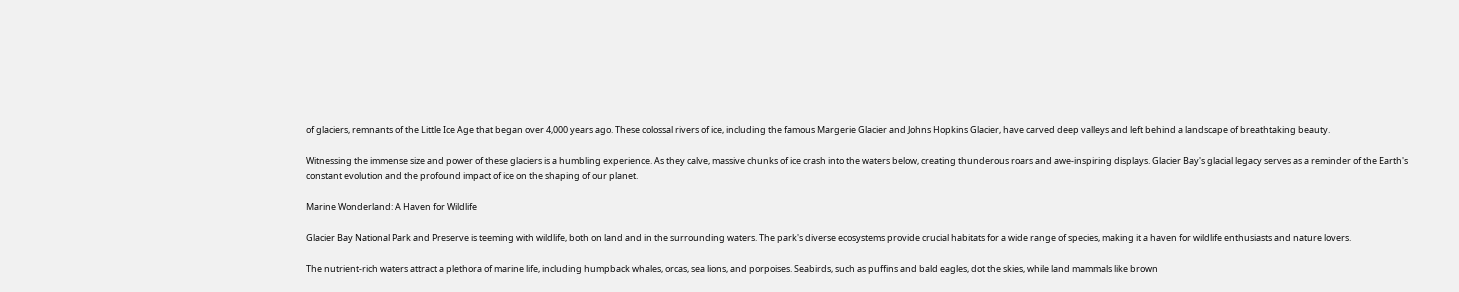of glaciers, remnants of the Little Ice Age that began over 4,000 years ago. These colossal rivers of ice, including the famous Margerie Glacier and Johns Hopkins Glacier, have carved deep valleys and left behind a landscape of breathtaking beauty.

Witnessing the immense size and power of these glaciers is a humbling experience. As they calve, massive chunks of ice crash into the waters below, creating thunderous roars and awe-inspiring displays. Glacier Bay's glacial legacy serves as a reminder of the Earth's constant evolution and the profound impact of ice on the shaping of our planet.

Marine Wonderland: A Haven for Wildlife

Glacier Bay National Park and Preserve is teeming with wildlife, both on land and in the surrounding waters. The park's diverse ecosystems provide crucial habitats for a wide range of species, making it a haven for wildlife enthusiasts and nature lovers.

The nutrient-rich waters attract a plethora of marine life, including humpback whales, orcas, sea lions, and porpoises. Seabirds, such as puffins and bald eagles, dot the skies, while land mammals like brown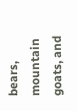bears, mountain goats, and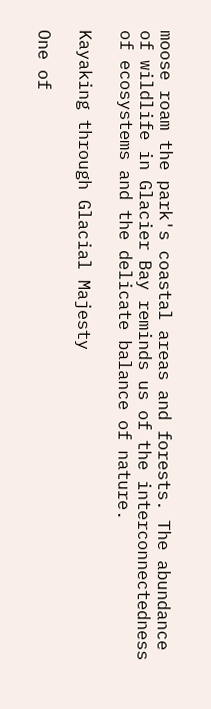moose roam the park's coastal areas and forests. The abundance of wildlife in Glacier Bay reminds us of the interconnectedness of ecosystems and the delicate balance of nature.

Kayaking through Glacial Majesty

One of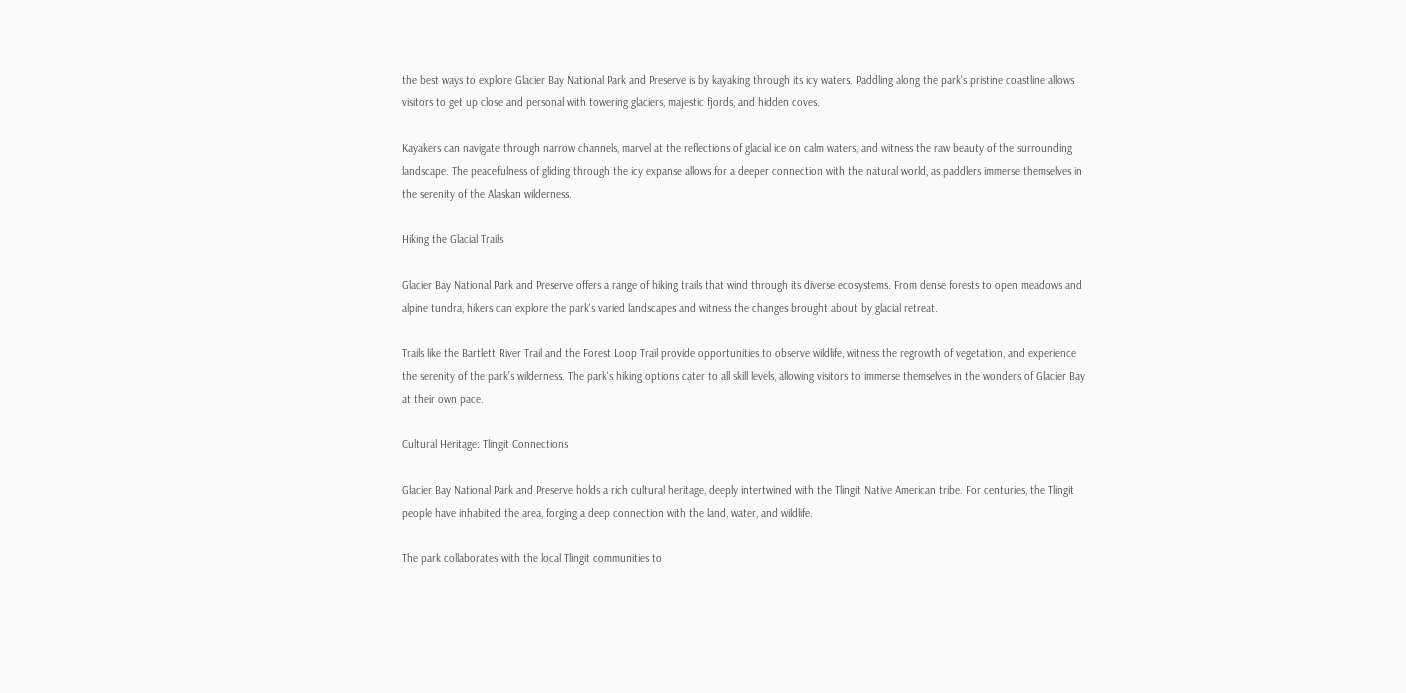the best ways to explore Glacier Bay National Park and Preserve is by kayaking through its icy waters. Paddling along the park's pristine coastline allows visitors to get up close and personal with towering glaciers, majestic fjords, and hidden coves.

Kayakers can navigate through narrow channels, marvel at the reflections of glacial ice on calm waters, and witness the raw beauty of the surrounding landscape. The peacefulness of gliding through the icy expanse allows for a deeper connection with the natural world, as paddlers immerse themselves in the serenity of the Alaskan wilderness.

Hiking the Glacial Trails

Glacier Bay National Park and Preserve offers a range of hiking trails that wind through its diverse ecosystems. From dense forests to open meadows and alpine tundra, hikers can explore the park's varied landscapes and witness the changes brought about by glacial retreat.

Trails like the Bartlett River Trail and the Forest Loop Trail provide opportunities to observe wildlife, witness the regrowth of vegetation, and experience the serenity of the park's wilderness. The park's hiking options cater to all skill levels, allowing visitors to immerse themselves in the wonders of Glacier Bay at their own pace.

Cultural Heritage: Tlingit Connections

Glacier Bay National Park and Preserve holds a rich cultural heritage, deeply intertwined with the Tlingit Native American tribe. For centuries, the Tlingit people have inhabited the area, forging a deep connection with the land, water, and wildlife.

The park collaborates with the local Tlingit communities to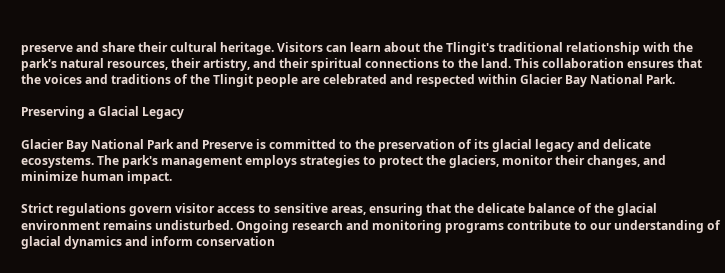preserve and share their cultural heritage. Visitors can learn about the Tlingit's traditional relationship with the park's natural resources, their artistry, and their spiritual connections to the land. This collaboration ensures that the voices and traditions of the Tlingit people are celebrated and respected within Glacier Bay National Park.

Preserving a Glacial Legacy

Glacier Bay National Park and Preserve is committed to the preservation of its glacial legacy and delicate ecosystems. The park's management employs strategies to protect the glaciers, monitor their changes, and minimize human impact.

Strict regulations govern visitor access to sensitive areas, ensuring that the delicate balance of the glacial environment remains undisturbed. Ongoing research and monitoring programs contribute to our understanding of glacial dynamics and inform conservation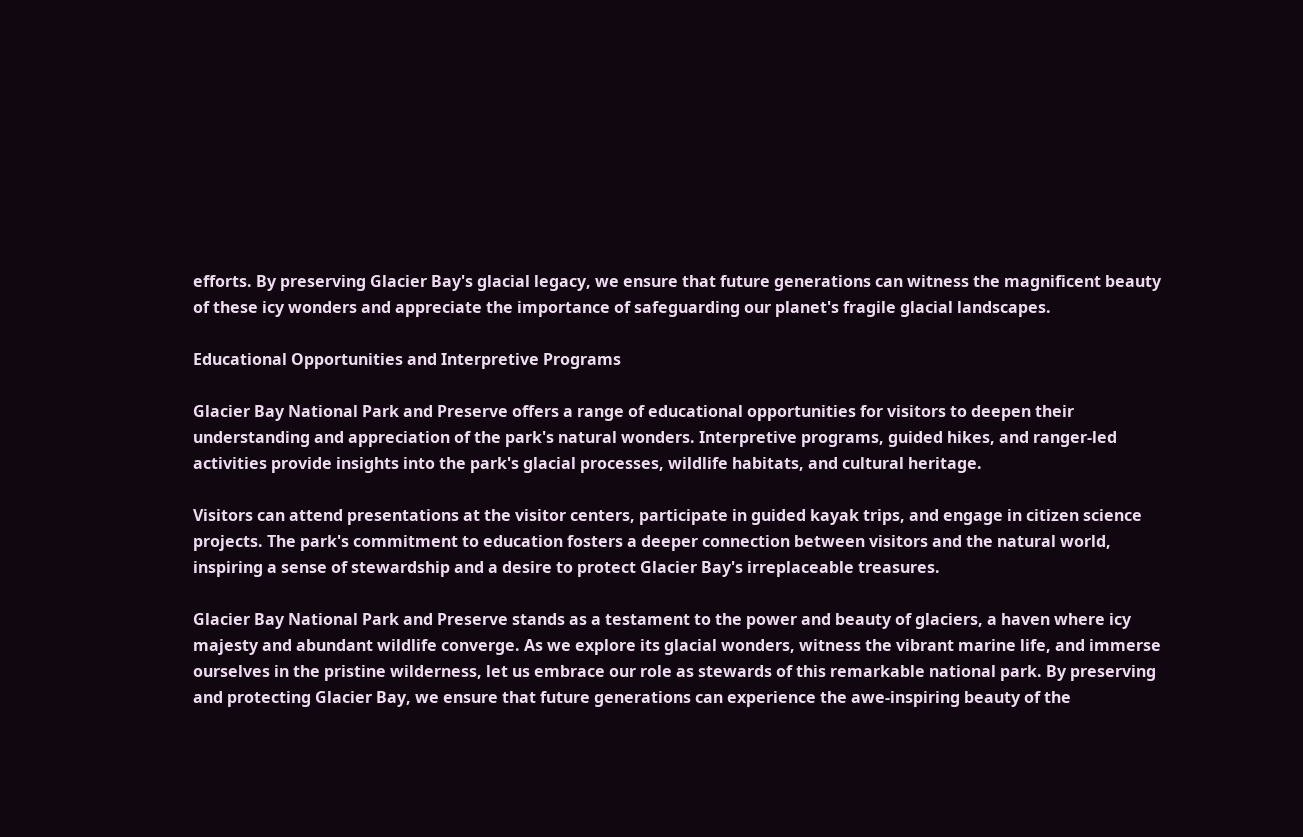efforts. By preserving Glacier Bay's glacial legacy, we ensure that future generations can witness the magnificent beauty of these icy wonders and appreciate the importance of safeguarding our planet's fragile glacial landscapes.

Educational Opportunities and Interpretive Programs

Glacier Bay National Park and Preserve offers a range of educational opportunities for visitors to deepen their understanding and appreciation of the park's natural wonders. Interpretive programs, guided hikes, and ranger-led activities provide insights into the park's glacial processes, wildlife habitats, and cultural heritage.

Visitors can attend presentations at the visitor centers, participate in guided kayak trips, and engage in citizen science projects. The park's commitment to education fosters a deeper connection between visitors and the natural world, inspiring a sense of stewardship and a desire to protect Glacier Bay's irreplaceable treasures.

Glacier Bay National Park and Preserve stands as a testament to the power and beauty of glaciers, a haven where icy majesty and abundant wildlife converge. As we explore its glacial wonders, witness the vibrant marine life, and immerse ourselves in the pristine wilderness, let us embrace our role as stewards of this remarkable national park. By preserving and protecting Glacier Bay, we ensure that future generations can experience the awe-inspiring beauty of the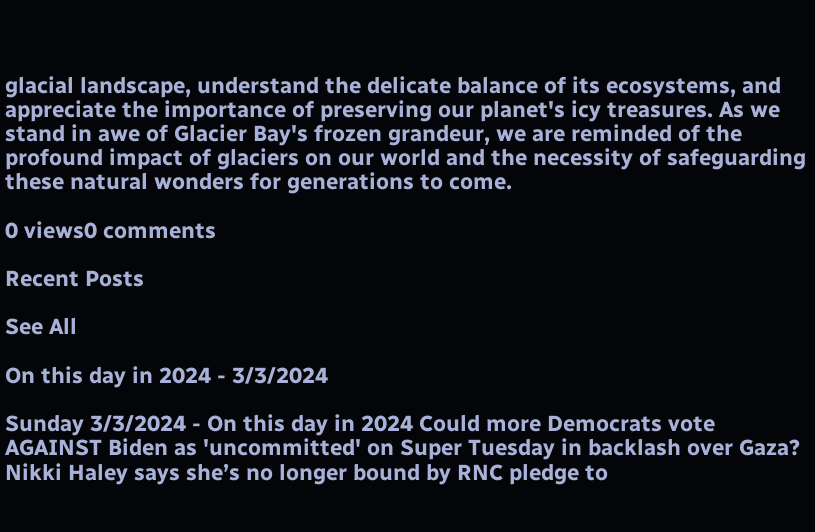glacial landscape, understand the delicate balance of its ecosystems, and appreciate the importance of preserving our planet's icy treasures. As we stand in awe of Glacier Bay's frozen grandeur, we are reminded of the profound impact of glaciers on our world and the necessity of safeguarding these natural wonders for generations to come.

0 views0 comments

Recent Posts

See All

On this day in 2024 - 3/3/2024

Sunday 3/3/2024 - On this day in 2024 Could more Democrats vote AGAINST Biden as 'uncommitted' on Super Tuesday in backlash over Gaza? Nikki Haley says she’s no longer bound by RNC pledge to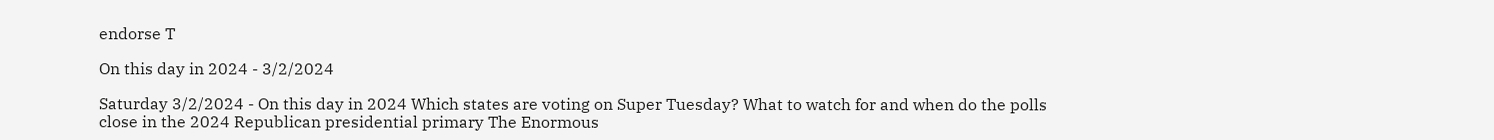endorse T

On this day in 2024 - 3/2/2024

Saturday 3/2/2024 - On this day in 2024 Which states are voting on Super Tuesday? What to watch for and when do the polls close in the 2024 Republican presidential primary The Enormous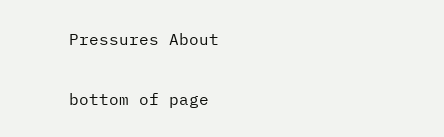Pressures About

bottom of page